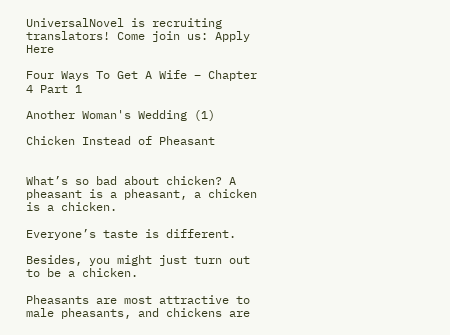UniversalNovel is recruiting translators! Come join us: Apply Here

Four Ways To Get A Wife – Chapter 4 Part 1

Another Woman's Wedding (1)

Chicken Instead of Pheasant


What’s so bad about chicken? A pheasant is a pheasant, a chicken is a chicken.

Everyone’s taste is different.

Besides, you might just turn out to be a chicken.

Pheasants are most attractive to male pheasants, and chickens are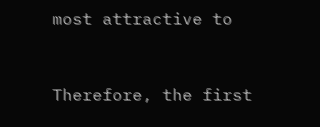most attractive to


Therefore, the first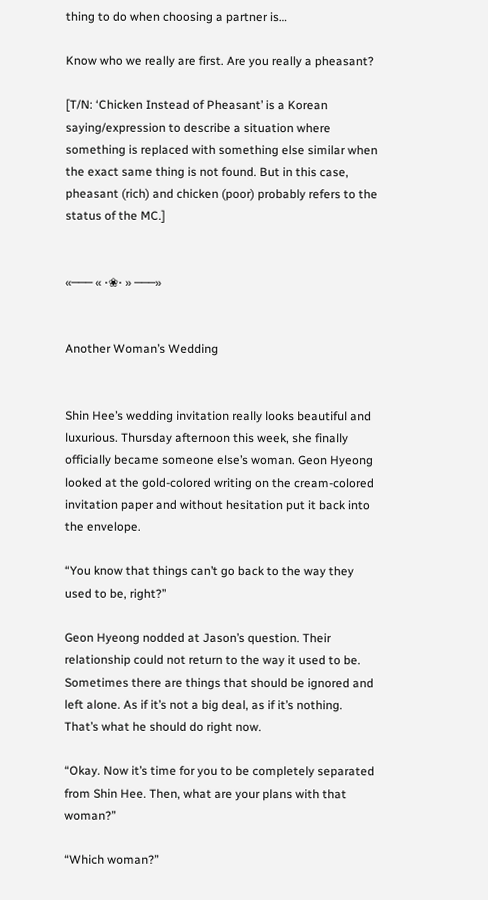thing to do when choosing a partner is…

Know who we really are first. Are you really a pheasant?

[T/N: ‘Chicken Instead of Pheasant’ is a Korean saying/expression to describe a situation where something is replaced with something else similar when the exact same thing is not found. But in this case, pheasant (rich) and chicken (poor) probably refers to the status of the MC.]


«─── « ⋅❀⋅ » ───»


Another Woman’s Wedding


Shin Hee’s wedding invitation really looks beautiful and luxurious. Thursday afternoon this week, she finally officially became someone else’s woman. Geon Hyeong looked at the gold-colored writing on the cream-colored invitation paper and without hesitation put it back into the envelope.

“You know that things can’t go back to the way they used to be, right?”

Geon Hyeong nodded at Jason’s question. Their relationship could not return to the way it used to be. Sometimes there are things that should be ignored and left alone. As if it’s not a big deal, as if it’s nothing. That’s what he should do right now.

“Okay. Now it’s time for you to be completely separated from Shin Hee. Then, what are your plans with that woman?”

“Which woman?”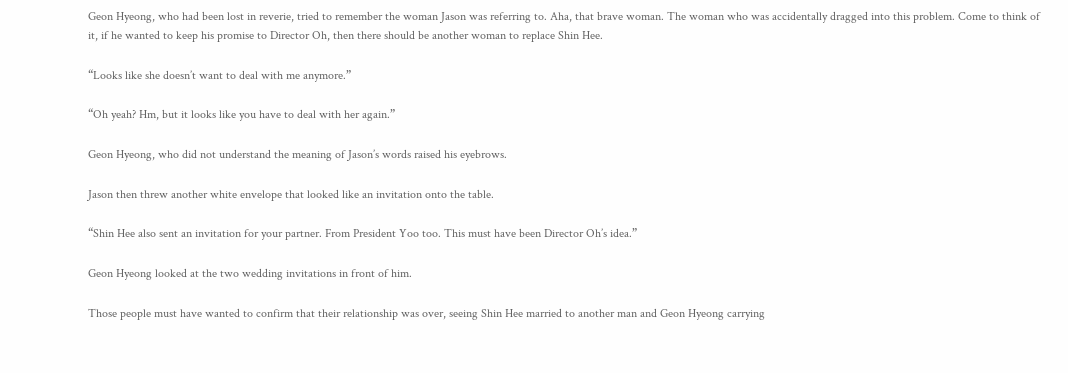Geon Hyeong, who had been lost in reverie, tried to remember the woman Jason was referring to. Aha, that brave woman. The woman who was accidentally dragged into this problem. Come to think of it, if he wanted to keep his promise to Director Oh, then there should be another woman to replace Shin Hee.

“Looks like she doesn’t want to deal with me anymore.”

“Oh yeah? Hm, but it looks like you have to deal with her again.”

Geon Hyeong, who did not understand the meaning of Jason’s words raised his eyebrows.

Jason then threw another white envelope that looked like an invitation onto the table.

“Shin Hee also sent an invitation for your partner. From President Yoo too. This must have been Director Oh’s idea.”

Geon Hyeong looked at the two wedding invitations in front of him.

Those people must have wanted to confirm that their relationship was over, seeing Shin Hee married to another man and Geon Hyeong carrying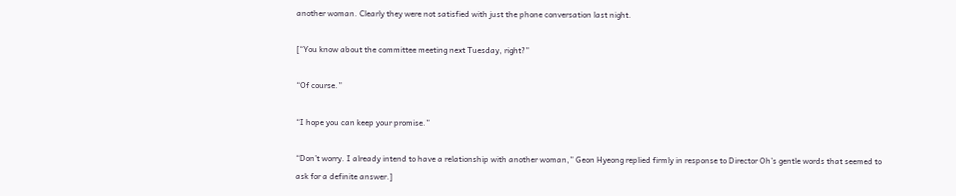another woman. Clearly they were not satisfied with just the phone conversation last night.

[“You know about the committee meeting next Tuesday, right?”

“Of course.”

“I hope you can keep your promise.”

“Don’t worry. I already intend to have a relationship with another woman,” Geon Hyeong replied firmly in response to Director Oh’s gentle words that seemed to ask for a definite answer.]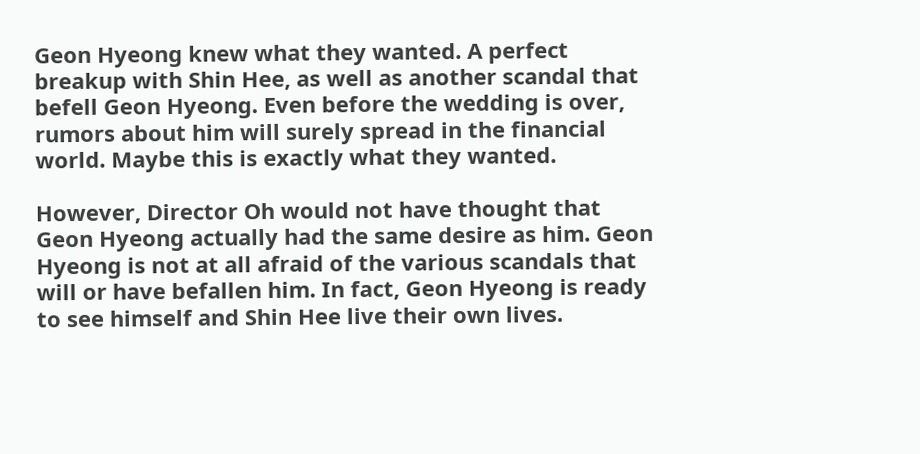Geon Hyeong knew what they wanted. A perfect breakup with Shin Hee, as well as another scandal that befell Geon Hyeong. Even before the wedding is over, rumors about him will surely spread in the financial world. Maybe this is exactly what they wanted.

However, Director Oh would not have thought that Geon Hyeong actually had the same desire as him. Geon Hyeong is not at all afraid of the various scandals that will or have befallen him. In fact, Geon Hyeong is ready to see himself and Shin Hee live their own lives.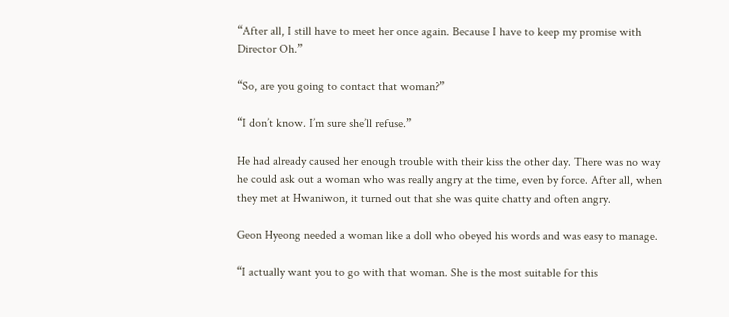“After all, I still have to meet her once again. Because I have to keep my promise with Director Oh.”

“So, are you going to contact that woman?”

“I don’t know. I’m sure she’ll refuse.”

He had already caused her enough trouble with their kiss the other day. There was no way he could ask out a woman who was really angry at the time, even by force. After all, when they met at Hwaniwon, it turned out that she was quite chatty and often angry.

Geon Hyeong needed a woman like a doll who obeyed his words and was easy to manage.

“I actually want you to go with that woman. She is the most suitable for this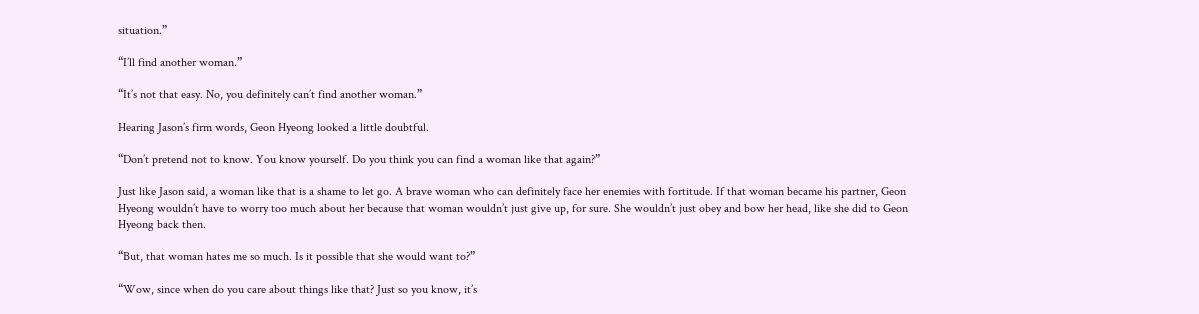situation.”

“I’ll find another woman.”

“It’s not that easy. No, you definitely can’t find another woman.”

Hearing Jason’s firm words, Geon Hyeong looked a little doubtful.

“Don’t pretend not to know. You know yourself. Do you think you can find a woman like that again?”

Just like Jason said, a woman like that is a shame to let go. A brave woman who can definitely face her enemies with fortitude. If that woman became his partner, Geon Hyeong wouldn’t have to worry too much about her because that woman wouldn’t just give up, for sure. She wouldn’t just obey and bow her head, like she did to Geon Hyeong back then.

“But, that woman hates me so much. Is it possible that she would want to?”

“Wow, since when do you care about things like that? Just so you know, it’s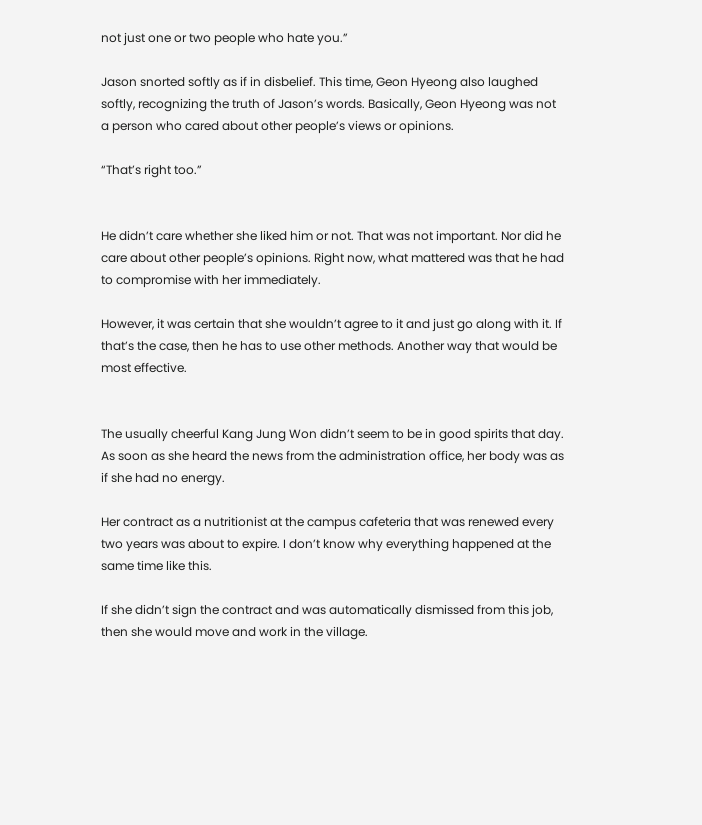not just one or two people who hate you.”

Jason snorted softly as if in disbelief. This time, Geon Hyeong also laughed softly, recognizing the truth of Jason’s words. Basically, Geon Hyeong was not a person who cared about other people’s views or opinions.

“That’s right too.”


He didn’t care whether she liked him or not. That was not important. Nor did he care about other people’s opinions. Right now, what mattered was that he had to compromise with her immediately.

However, it was certain that she wouldn’t agree to it and just go along with it. If that’s the case, then he has to use other methods. Another way that would be most effective.


The usually cheerful Kang Jung Won didn’t seem to be in good spirits that day. As soon as she heard the news from the administration office, her body was as if she had no energy.

Her contract as a nutritionist at the campus cafeteria that was renewed every two years was about to expire. I don’t know why everything happened at the same time like this.

If she didn’t sign the contract and was automatically dismissed from this job, then she would move and work in the village.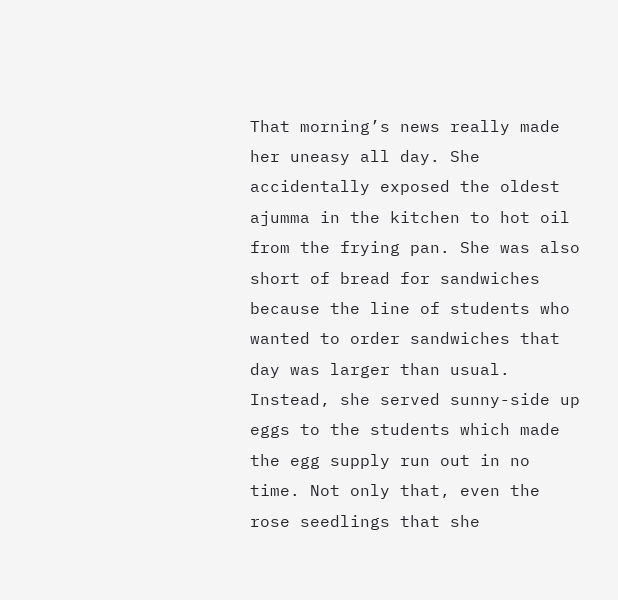That morning’s news really made her uneasy all day. She accidentally exposed the oldest ajumma in the kitchen to hot oil from the frying pan. She was also short of bread for sandwiches because the line of students who wanted to order sandwiches that day was larger than usual. Instead, she served sunny-side up eggs to the students which made the egg supply run out in no time. Not only that, even the rose seedlings that she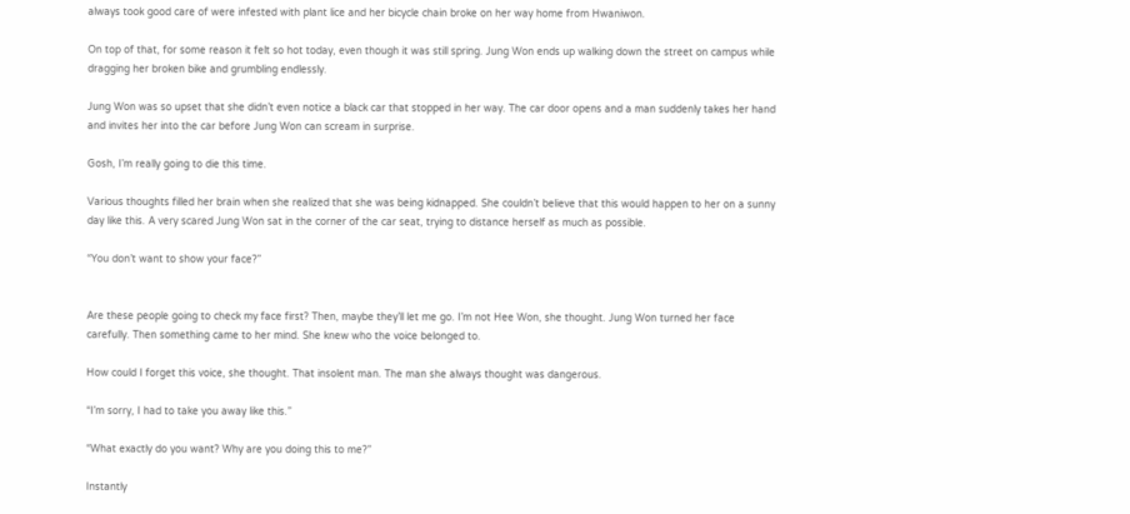always took good care of were infested with plant lice and her bicycle chain broke on her way home from Hwaniwon.

On top of that, for some reason it felt so hot today, even though it was still spring. Jung Won ends up walking down the street on campus while dragging her broken bike and grumbling endlessly.

Jung Won was so upset that she didn’t even notice a black car that stopped in her way. The car door opens and a man suddenly takes her hand and invites her into the car before Jung Won can scream in surprise.

Gosh, I’m really going to die this time.

Various thoughts filled her brain when she realized that she was being kidnapped. She couldn’t believe that this would happen to her on a sunny day like this. A very scared Jung Won sat in the corner of the car seat, trying to distance herself as much as possible.

“You don’t want to show your face?”


Are these people going to check my face first? Then, maybe they’ll let me go. I’m not Hee Won, she thought. Jung Won turned her face carefully. Then something came to her mind. She knew who the voice belonged to.

How could I forget this voice, she thought. That insolent man. The man she always thought was dangerous.

“I’m sorry, I had to take you away like this.”

“What exactly do you want? Why are you doing this to me?”

Instantly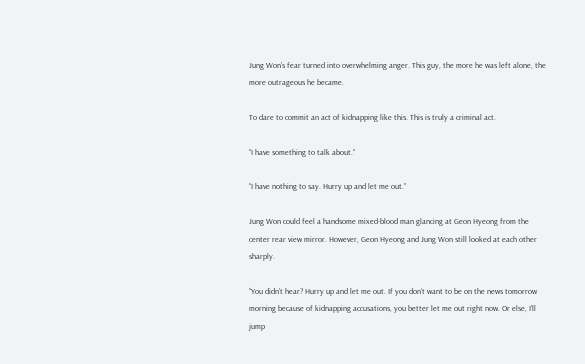Jung Won’s fear turned into overwhelming anger. This guy, the more he was left alone, the more outrageous he became.

To dare to commit an act of kidnapping like this. This is truly a criminal act.

“I have something to talk about.”

“I have nothing to say. Hurry up and let me out.”

Jung Won could feel a handsome mixed-blood man glancing at Geon Hyeong from the center rear view mirror. However, Geon Hyeong and Jung Won still looked at each other sharply.

“You didn’t hear? Hurry up and let me out. If you don’t want to be on the news tomorrow morning because of kidnapping accusations, you better let me out right now. Or else, I’ll jump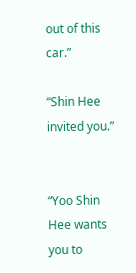out of this car.”

“Shin Hee invited you.”


“Yoo Shin Hee wants you to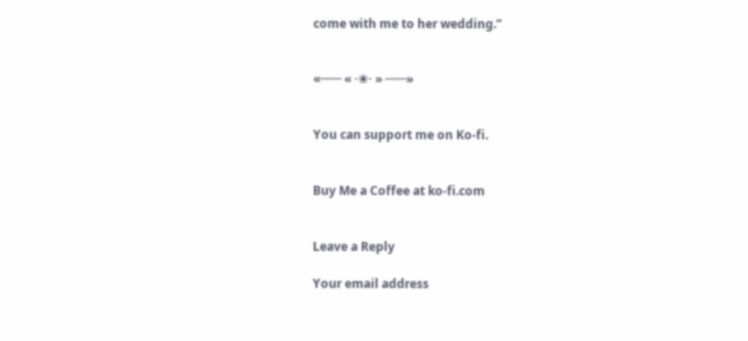come with me to her wedding.”


«─── « ⋅❀⋅ » ───»


You can support me on Ko-fi.


Buy Me a Coffee at ko-fi.com


Leave a Reply

Your email address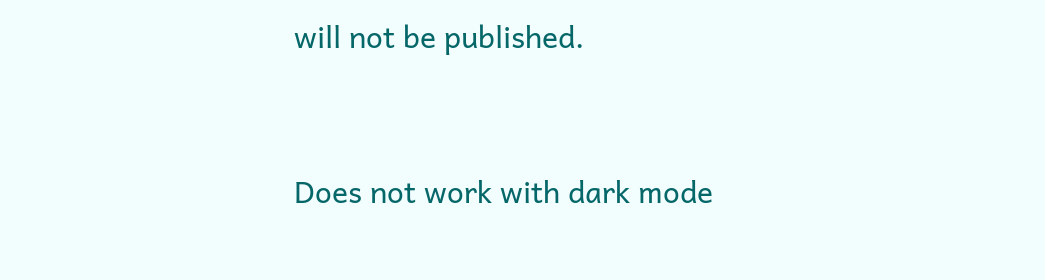will not be published.


Does not work with dark mode